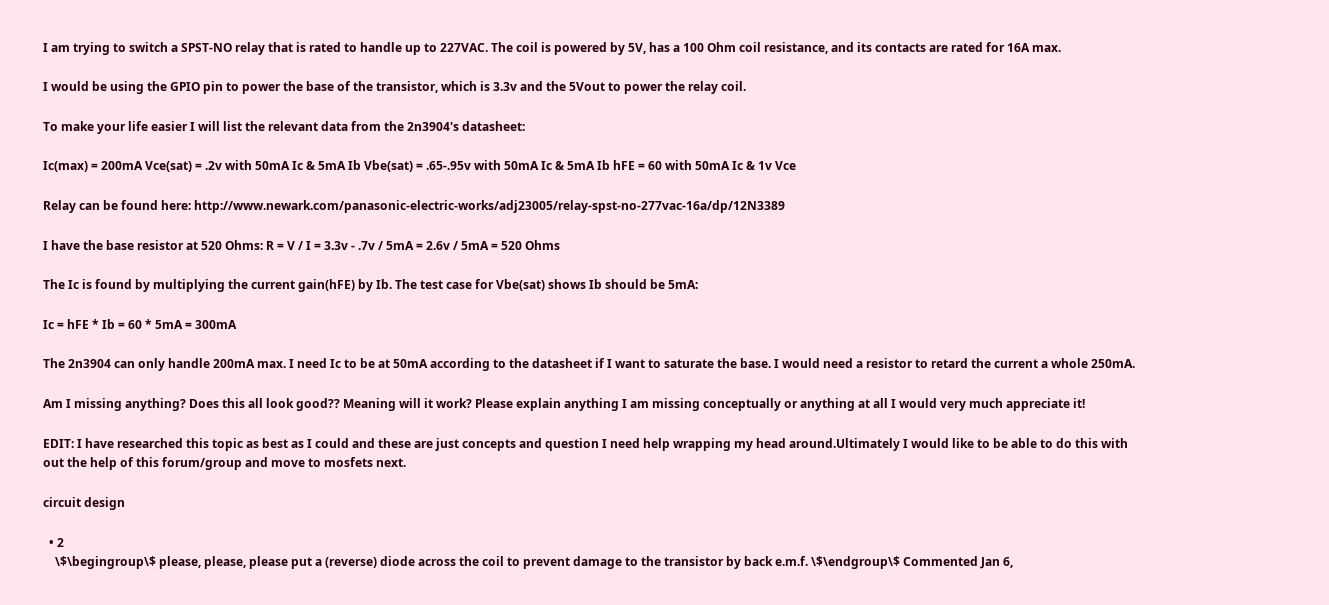I am trying to switch a SPST-NO relay that is rated to handle up to 227VAC. The coil is powered by 5V, has a 100 Ohm coil resistance, and its contacts are rated for 16A max.

I would be using the GPIO pin to power the base of the transistor, which is 3.3v and the 5Vout to power the relay coil.

To make your life easier I will list the relevant data from the 2n3904's datasheet:

Ic(max) = 200mA Vce(sat) = .2v with 50mA Ic & 5mA Ib Vbe(sat) = .65-.95v with 50mA Ic & 5mA Ib hFE = 60 with 50mA Ic & 1v Vce

Relay can be found here: http://www.newark.com/panasonic-electric-works/adj23005/relay-spst-no-277vac-16a/dp/12N3389

I have the base resistor at 520 Ohms: R = V / I = 3.3v - .7v / 5mA = 2.6v / 5mA = 520 Ohms

The Ic is found by multiplying the current gain(hFE) by Ib. The test case for Vbe(sat) shows Ib should be 5mA:

Ic = hFE * Ib = 60 * 5mA = 300mA

The 2n3904 can only handle 200mA max. I need Ic to be at 50mA according to the datasheet if I want to saturate the base. I would need a resistor to retard the current a whole 250mA.

Am I missing anything? Does this all look good?? Meaning will it work? Please explain anything I am missing conceptually or anything at all I would very much appreciate it!

EDIT: I have researched this topic as best as I could and these are just concepts and question I need help wrapping my head around.Ultimately I would like to be able to do this with out the help of this forum/group and move to mosfets next.

circuit design

  • 2
    \$\begingroup\$ please, please, please put a (reverse) diode across the coil to prevent damage to the transistor by back e.m.f. \$\endgroup\$ Commented Jan 6,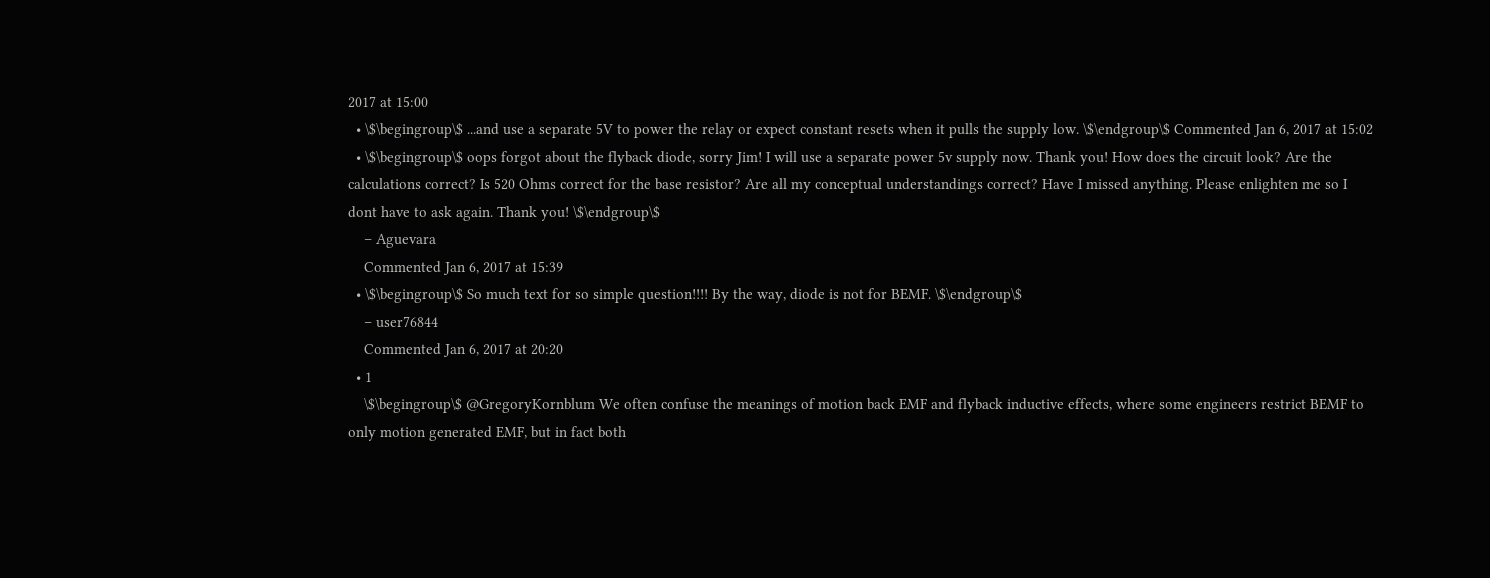2017 at 15:00
  • \$\begingroup\$ ...and use a separate 5V to power the relay or expect constant resets when it pulls the supply low. \$\endgroup\$ Commented Jan 6, 2017 at 15:02
  • \$\begingroup\$ oops forgot about the flyback diode, sorry Jim! I will use a separate power 5v supply now. Thank you! How does the circuit look? Are the calculations correct? Is 520 Ohms correct for the base resistor? Are all my conceptual understandings correct? Have I missed anything. Please enlighten me so I dont have to ask again. Thank you! \$\endgroup\$
    – Aguevara
    Commented Jan 6, 2017 at 15:39
  • \$\begingroup\$ So much text for so simple question!!!! By the way, diode is not for BEMF. \$\endgroup\$
    – user76844
    Commented Jan 6, 2017 at 20:20
  • 1
    \$\begingroup\$ @GregoryKornblum We often confuse the meanings of motion back EMF and flyback inductive effects, where some engineers restrict BEMF to only motion generated EMF, but in fact both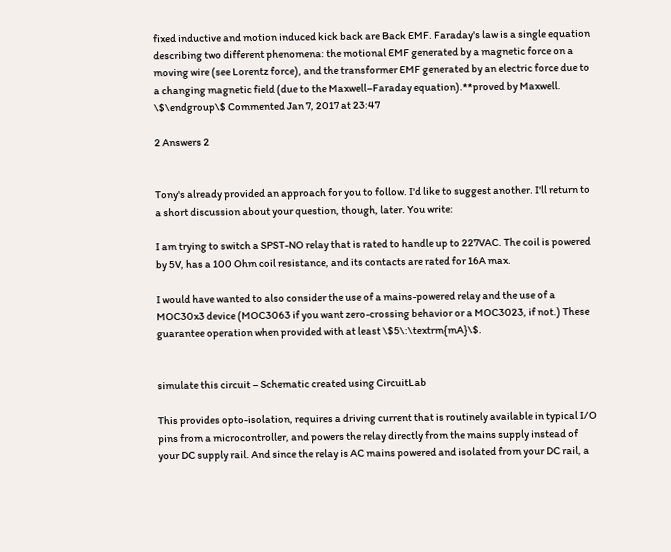fixed inductive and motion induced kick back are Back EMF. Faraday's law is a single equation describing two different phenomena: the motional EMF generated by a magnetic force on a moving wire (see Lorentz force), and the transformer EMF generated by an electric force due to a changing magnetic field (due to the Maxwell–Faraday equation).**proved by Maxwell. \$\endgroup\$ Commented Jan 7, 2017 at 23:47

2 Answers 2


Tony's already provided an approach for you to follow. I'd like to suggest another. I'll return to a short discussion about your question, though, later. You write:

I am trying to switch a SPST-NO relay that is rated to handle up to 227VAC. The coil is powered by 5V, has a 100 Ohm coil resistance, and its contacts are rated for 16A max.

I would have wanted to also consider the use of a mains-powered relay and the use of a MOC30x3 device (MOC3063 if you want zero-crossing behavior or a MOC3023, if not.) These guarantee operation when provided with at least \$5\:\textrm{mA}\$.


simulate this circuit – Schematic created using CircuitLab

This provides opto-isolation, requires a driving current that is routinely available in typical I/O pins from a microcontroller, and powers the relay directly from the mains supply instead of your DC supply rail. And since the relay is AC mains powered and isolated from your DC rail, a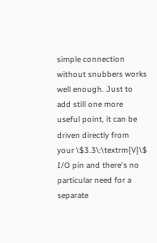simple connection without snubbers works well enough. Just to add still one more useful point, it can be driven directly from your \$3.3\:\textrm{V}\$ I/O pin and there's no particular need for a separate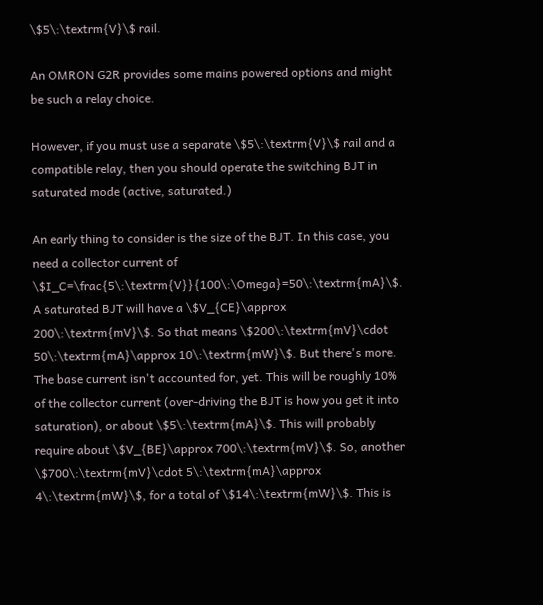\$5\:\textrm{V}\$ rail.

An OMRON G2R provides some mains powered options and might be such a relay choice.

However, if you must use a separate \$5\:\textrm{V}\$ rail and a compatible relay, then you should operate the switching BJT in saturated mode (active, saturated.)

An early thing to consider is the size of the BJT. In this case, you need a collector current of \$I_C=\frac{5\:\textrm{V}}{100\:\Omega}=50\:\textrm{mA}\$. A saturated BJT will have a \$V_{CE}\approx 200\:\textrm{mV}\$. So that means \$200\:\textrm{mV}\cdot 50\:\textrm{mA}\approx 10\:\textrm{mW}\$. But there's more. The base current isn't accounted for, yet. This will be roughly 10% of the collector current (over-driving the BJT is how you get it into saturation), or about \$5\:\textrm{mA}\$. This will probably require about \$V_{BE}\approx 700\:\textrm{mV}\$. So, another \$700\:\textrm{mV}\cdot 5\:\textrm{mA}\approx 4\:\textrm{mW}\$, for a total of \$14\:\textrm{mW}\$. This is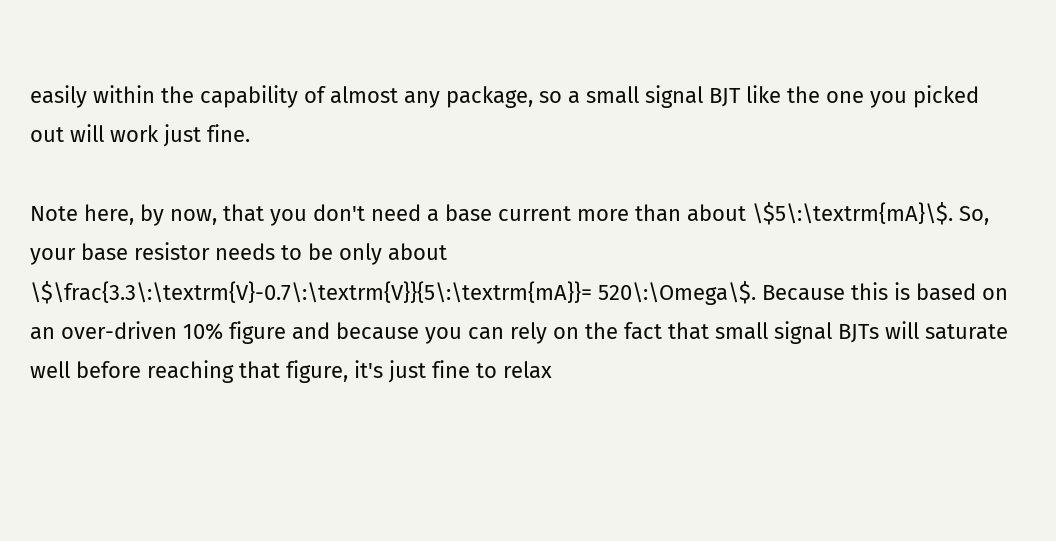easily within the capability of almost any package, so a small signal BJT like the one you picked out will work just fine.

Note here, by now, that you don't need a base current more than about \$5\:\textrm{mA}\$. So, your base resistor needs to be only about \$\frac{3.3\:\textrm{V}-0.7\:\textrm{V}}{5\:\textrm{mA}}= 520\:\Omega\$. Because this is based on an over-driven 10% figure and because you can rely on the fact that small signal BJTs will saturate well before reaching that figure, it's just fine to relax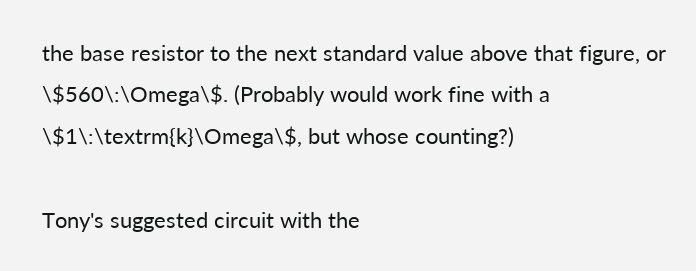the base resistor to the next standard value above that figure, or \$560\:\Omega\$. (Probably would work fine with a \$1\:\textrm{k}\Omega\$, but whose counting?)

Tony's suggested circuit with the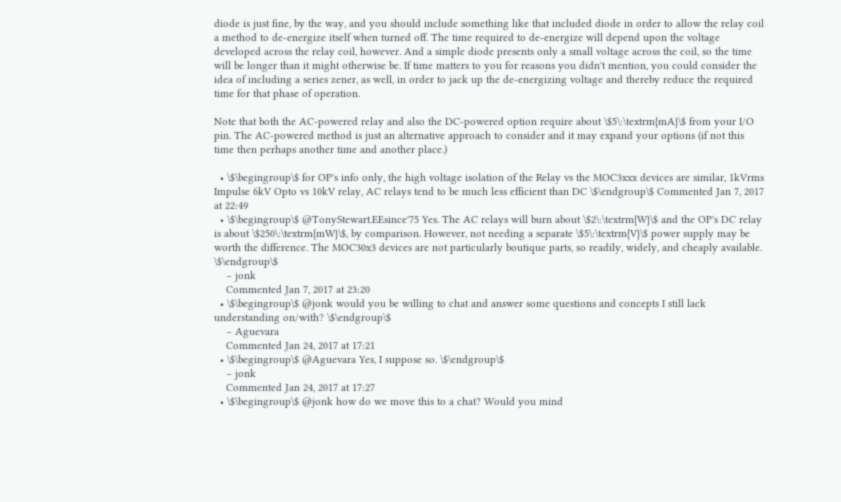diode is just fine, by the way, and you should include something like that included diode in order to allow the relay coil a method to de-energize itself when turned off. The time required to de-energize will depend upon the voltage developed across the relay coil, however. And a simple diode presents only a small voltage across the coil, so the time will be longer than it might otherwise be. If time matters to you for reasons you didn't mention, you could consider the idea of including a series zener, as well, in order to jack up the de-energizing voltage and thereby reduce the required time for that phase of operation.

Note that both the AC-powered relay and also the DC-powered option require about \$5\:\textrm{mA}\$ from your I/O pin. The AC-powered method is just an alternative approach to consider and it may expand your options (if not this time then perhaps another time and another place.)

  • \$\begingroup\$ for OP's info only, the high voltage isolation of the Relay vs the MOC3xxx devices are similar, 1kVrms Impulse 6kV Opto vs 10kV relay, AC relays tend to be much less efficient than DC \$\endgroup\$ Commented Jan 7, 2017 at 22:49
  • \$\begingroup\$ @TonyStewart.EEsince'75 Yes. The AC relays will burn about \$2\:\textrm{W}\$ and the OP's DC relay is about \$250\:\textrm{mW}\$, by comparison. However, not needing a separate \$5\:\textrm{V}\$ power supply may be worth the difference. The MOC30x3 devices are not particularly boutique parts, so readily, widely, and cheaply available. \$\endgroup\$
    – jonk
    Commented Jan 7, 2017 at 23:20
  • \$\begingroup\$ @jonk would you be willing to chat and answer some questions and concepts I still lack understanding on/with? \$\endgroup\$
    – Aguevara
    Commented Jan 24, 2017 at 17:21
  • \$\begingroup\$ @Aguevara Yes, I suppose so. \$\endgroup\$
    – jonk
    Commented Jan 24, 2017 at 17:27
  • \$\begingroup\$ @jonk how do we move this to a chat? Would you mind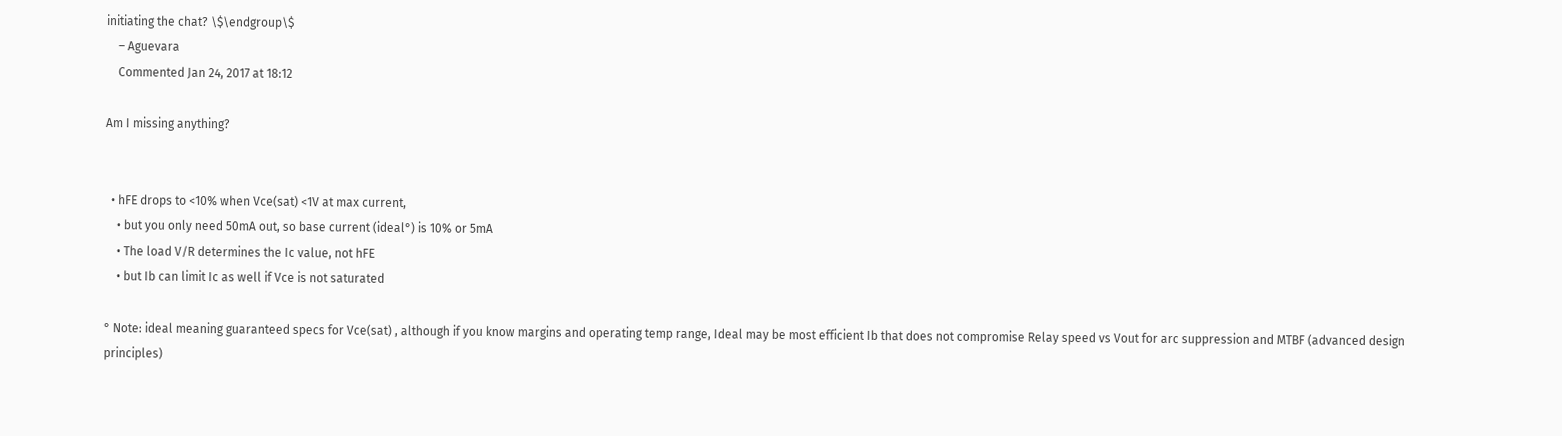initiating the chat? \$\endgroup\$
    – Aguevara
    Commented Jan 24, 2017 at 18:12

Am I missing anything?


  • hFE drops to <10% when Vce(sat) <1V at max current,
    • but you only need 50mA out, so base current (ideal°) is 10% or 5mA
    • The load V/R determines the Ic value, not hFE
    • but Ib can limit Ic as well if Vce is not saturated

° Note: ideal meaning guaranteed specs for Vce(sat) , although if you know margins and operating temp range, Ideal may be most efficient Ib that does not compromise Relay speed vs Vout for arc suppression and MTBF (advanced design principles)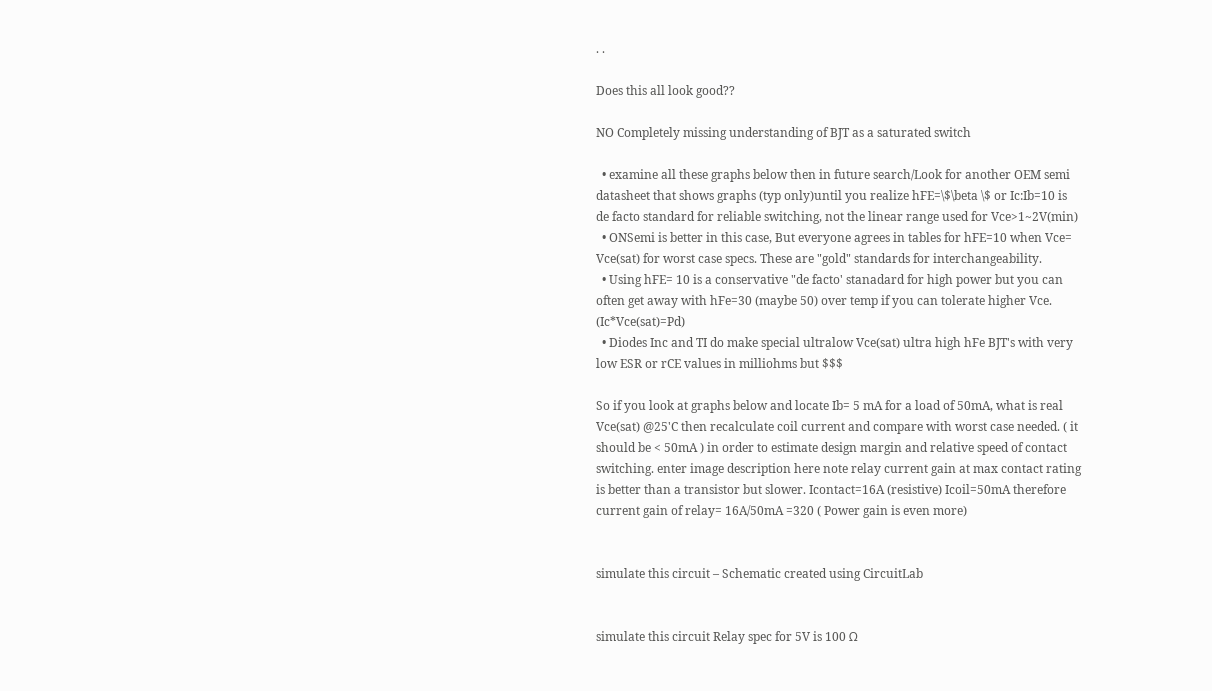. .

Does this all look good??

NO Completely missing understanding of BJT as a saturated switch

  • examine all these graphs below then in future search/Look for another OEM semi datasheet that shows graphs (typ only)until you realize hFE=\$\beta \$ or Ic:Ib=10 is de facto standard for reliable switching, not the linear range used for Vce>1~2V(min)
  • ONSemi is better in this case, But everyone agrees in tables for hFE=10 when Vce= Vce(sat) for worst case specs. These are "gold" standards for interchangeability.
  • Using hFE= 10 is a conservative "de facto' stanadard for high power but you can often get away with hFe=30 (maybe 50) over temp if you can tolerate higher Vce. (Ic*Vce(sat)=Pd)
  • Diodes Inc and TI do make special ultralow Vce(sat) ultra high hFe BJT's with very low ESR or rCE values in milliohms but $$$

So if you look at graphs below and locate Ib= 5 mA for a load of 50mA, what is real Vce(sat) @25'C then recalculate coil current and compare with worst case needed. ( it should be < 50mA ) in order to estimate design margin and relative speed of contact switching. enter image description here note relay current gain at max contact rating is better than a transistor but slower. Icontact=16A (resistive) Icoil=50mA therefore current gain of relay= 16A/50mA =320 ( Power gain is even more)


simulate this circuit – Schematic created using CircuitLab


simulate this circuit Relay spec for 5V is 100 Ω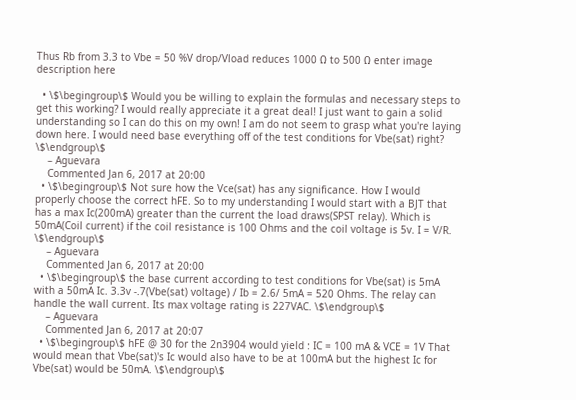Thus Rb from 3.3 to Vbe = 50 %V drop/Vload reduces 1000 Ω to 500 Ω enter image description here

  • \$\begingroup\$ Would you be willing to explain the formulas and necessary steps to get this working? I would really appreciate it a great deal! I just want to gain a solid understanding so I can do this on my own! I am do not seem to grasp what you're laying down here. I would need base everything off of the test conditions for Vbe(sat) right? \$\endgroup\$
    – Aguevara
    Commented Jan 6, 2017 at 20:00
  • \$\begingroup\$ Not sure how the Vce(sat) has any significance. How I would properly choose the correct hFE. So to my understanding I would start with a BJT that has a max Ic(200mA) greater than the current the load draws(SPST relay). Which is 50mA(Coil current) if the coil resistance is 100 Ohms and the coil voltage is 5v. I = V/R. \$\endgroup\$
    – Aguevara
    Commented Jan 6, 2017 at 20:00
  • \$\begingroup\$ the base current according to test conditions for Vbe(sat) is 5mA with a 50mA Ic. 3.3v -.7(Vbe(sat) voltage) / Ib = 2.6/ 5mA = 520 Ohms. The relay can handle the wall current. Its max voltage rating is 227VAC. \$\endgroup\$
    – Aguevara
    Commented Jan 6, 2017 at 20:07
  • \$\begingroup\$ hFE @ 30 for the 2n3904 would yield : IC = 100 mA & VCE = 1V That would mean that Vbe(sat)'s Ic would also have to be at 100mA but the highest Ic for Vbe(sat) would be 50mA. \$\endgroup\$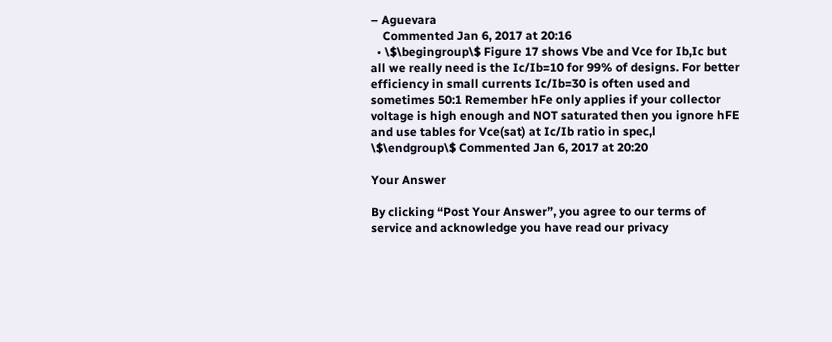– Aguevara
    Commented Jan 6, 2017 at 20:16
  • \$\begingroup\$ Figure 17 shows Vbe and Vce for Ib,Ic but all we really need is the Ic/Ib=10 for 99% of designs. For better efficiency in small currents Ic/Ib=30 is often used and sometimes 50:1 Remember hFe only applies if your collector voltage is high enough and NOT saturated then you ignore hFE and use tables for Vce(sat) at Ic/Ib ratio in spec,l \$\endgroup\$ Commented Jan 6, 2017 at 20:20

Your Answer

By clicking “Post Your Answer”, you agree to our terms of service and acknowledge you have read our privacy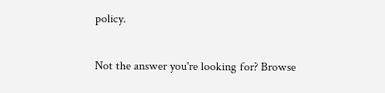policy.

Not the answer you're looking for? Browse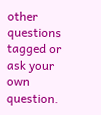other questions tagged or ask your own question.